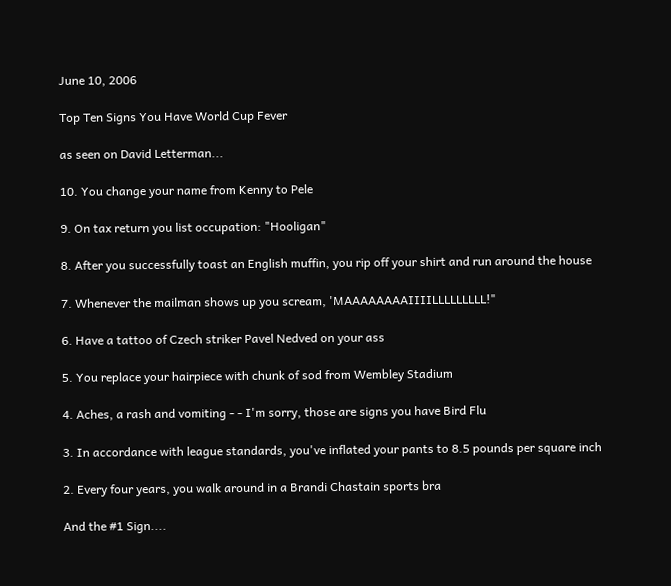June 10, 2006

Top Ten Signs You Have World Cup Fever

as seen on David Letterman...

10. You change your name from Kenny to Pele

9. On tax return you list occupation: "Hooligan"

8. After you successfully toast an English muffin, you rip off your shirt and run around the house

7. Whenever the mailman shows up you scream, 'MAAAAAAAAIIIILLLLLLLLL!"

6. Have a tattoo of Czech striker Pavel Nedved on your ass

5. You replace your hairpiece with chunk of sod from Wembley Stadium

4. Aches, a rash and vomiting - - I'm sorry, those are signs you have Bird Flu

3. In accordance with league standards, you've inflated your pants to 8.5 pounds per square inch

2. Every four years, you walk around in a Brandi Chastain sports bra

And the #1 Sign....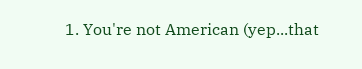1. You're not American (yep...that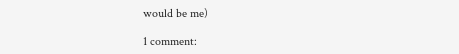would be me)

1 comment: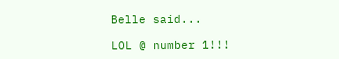Belle said...

LOL @ number 1!!!